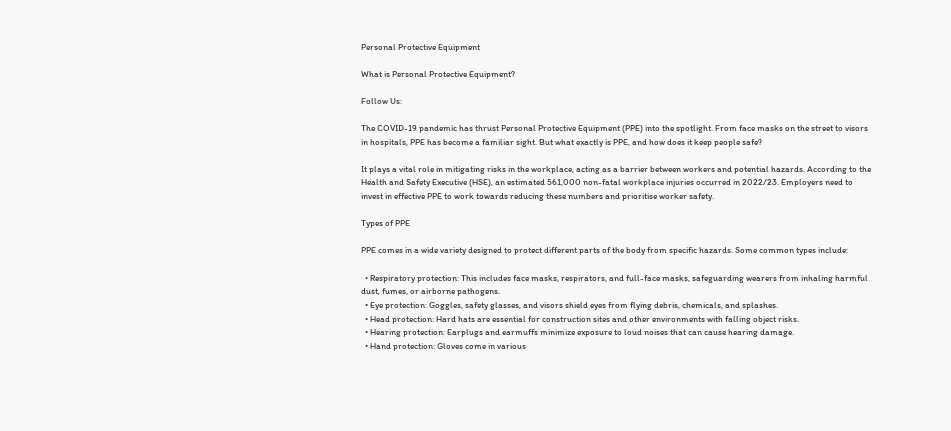Personal Protective Equipment

What is Personal Protective Equipment?

Follow Us:

The COVID-19 pandemic has thrust Personal Protective Equipment (PPE) into the spotlight. From face masks on the street to visors in hospitals, PPE has become a familiar sight. But what exactly is PPE, and how does it keep people safe?

It plays a vital role in mitigating risks in the workplace, acting as a barrier between workers and potential hazards. According to the Health and Safety Executive (HSE), an estimated 561,000 non-fatal workplace injuries occurred in 2022/23. Employers need to invest in effective PPE to work towards reducing these numbers and prioritise worker safety.

Types of PPE

PPE comes in a wide variety designed to protect different parts of the body from specific hazards. Some common types include:

  • Respiratory protection: This includes face masks, respirators, and full-face masks, safeguarding wearers from inhaling harmful dust, fumes, or airborne pathogens.
  • Eye protection: Goggles, safety glasses, and visors shield eyes from flying debris, chemicals, and splashes.
  • Head protection: Hard hats are essential for construction sites and other environments with falling object risks.
  • Hearing protection: Earplugs and earmuffs minimize exposure to loud noises that can cause hearing damage.
  • Hand protection: Gloves come in various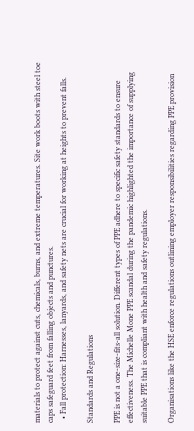materials to protect against cuts, chemicals, burns, and extreme temperatures. Site work boots with steel toe caps safeguard feet from falling objects and punctures.
  • Fall protection: Harnesses, lanyards, and safety nets are crucial for working at heights to prevent falls.

Standards and Regulations

PPE is not a one-size-fits-all solution. Different types of PPE adhere to specific safety standards to ensure effectiveness. The Michelle Mone PPE scandal during the pandemic highlighted the importance of supplying suitable PPE that is compliant with health and safety regulations.

Organisations like the HSE enforce regulations outlining employer responsibilities regarding PPE provision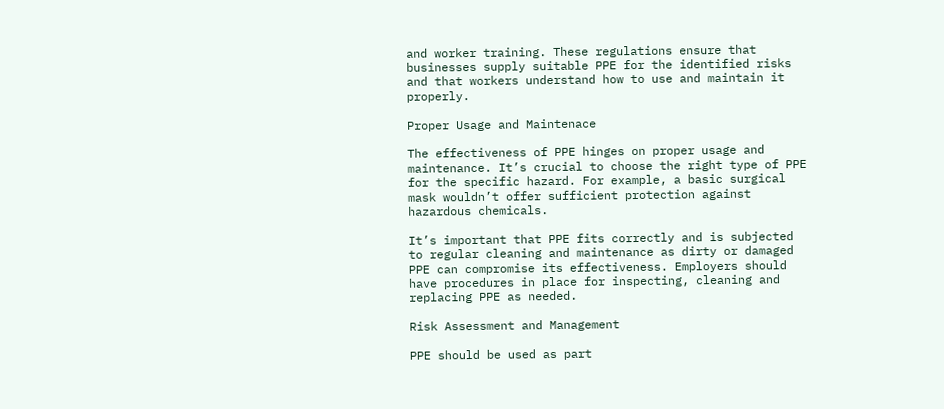and worker training. These regulations ensure that businesses supply suitable PPE for the identified risks and that workers understand how to use and maintain it properly.

Proper Usage and Maintenace

The effectiveness of PPE hinges on proper usage and maintenance. It’s crucial to choose the right type of PPE for the specific hazard. For example, a basic surgical mask wouldn’t offer sufficient protection against hazardous chemicals.

It’s important that PPE fits correctly and is subjected to regular cleaning and maintenance as dirty or damaged PPE can compromise its effectiveness. Employers should have procedures in place for inspecting, cleaning and replacing PPE as needed.

Risk Assessment and Management

PPE should be used as part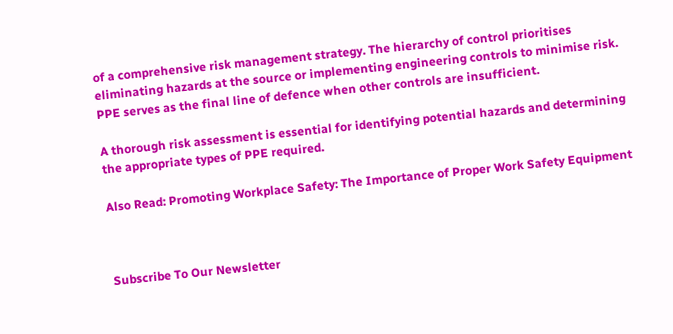of a comprehensive risk management strategy. The hierarchy of control prioritises eliminating hazards at the source or implementing engineering controls to minimise risk. PPE serves as the final line of defence when other controls are insufficient.

A thorough risk assessment is essential for identifying potential hazards and determining the appropriate types of PPE required.

Also Read: Promoting Workplace Safety: The Importance of Proper Work Safety Equipment



Subscribe To Our Newsletter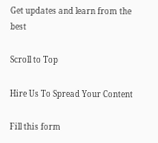Get updates and learn from the best

Scroll to Top

Hire Us To Spread Your Content

Fill this form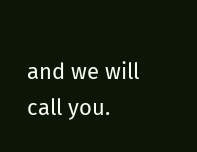and we will call you.